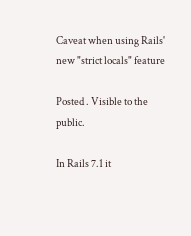Caveat when using Rails' new "strict locals" feature

Posted . Visible to the public.

In Rails 7.1 it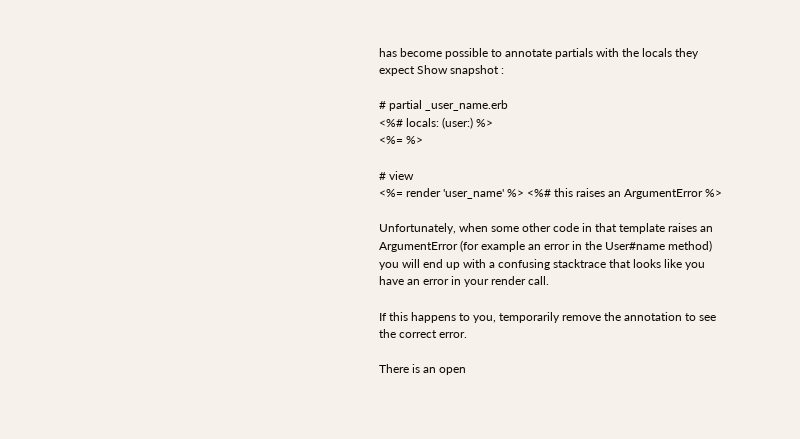has become possible to annotate partials with the locals they expect Show snapshot :

# partial _user_name.erb
<%# locals: (user:) %>
<%= %>

# view
<%= render 'user_name' %> <%# this raises an ArgumentError %>

Unfortunately, when some other code in that template raises an ArgumentError (for example an error in the User#name method) you will end up with a confusing stacktrace that looks like you have an error in your render call.

If this happens to you, temporarily remove the annotation to see the correct error.

There is an open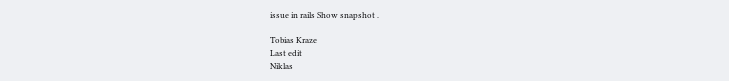issue in rails Show snapshot .

Tobias Kraze
Last edit
Niklas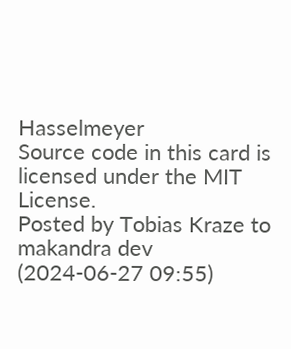Hasselmeyer
Source code in this card is licensed under the MIT License.
Posted by Tobias Kraze to makandra dev (2024-06-27 09:55)